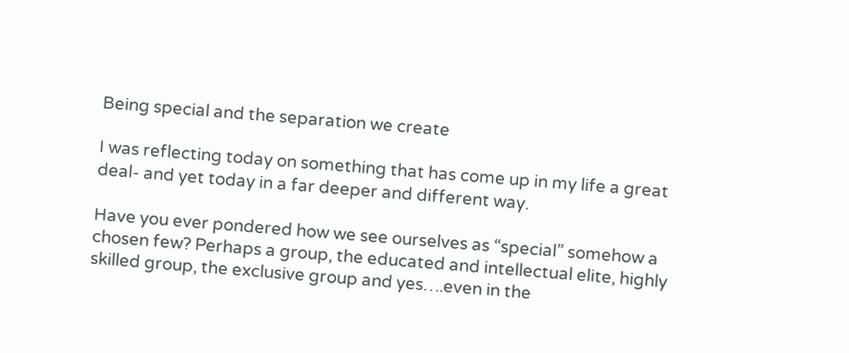Being special and the separation we create

I was reflecting today on something that has come up in my life a great deal- and yet today in a far deeper and different way.

Have you ever pondered how we see ourselves as “special” somehow a chosen few? Perhaps a group, the educated and intellectual elite, highly skilled group, the exclusive group and yes….even in the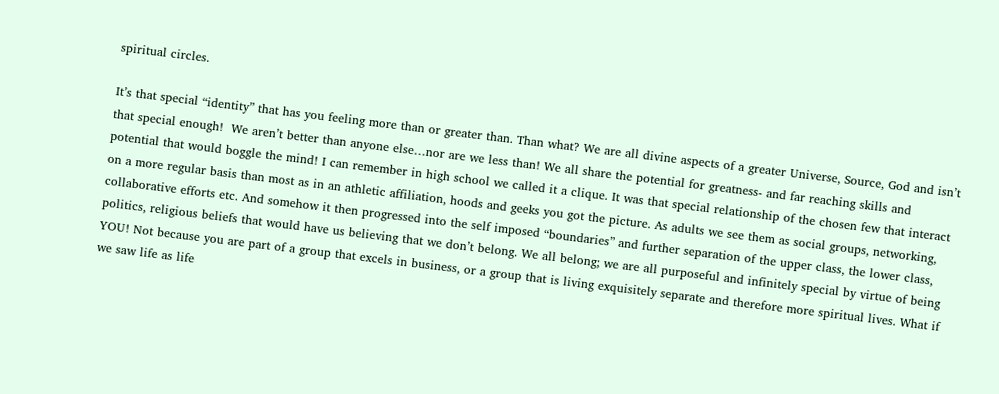spiritual circles.

It’s that special “identity” that has you feeling more than or greater than. Than what? We are all divine aspects of a greater Universe, Source, God and isn’t that special enough!  We aren’t better than anyone else…nor are we less than! We all share the potential for greatness- and far reaching skills and potential that would boggle the mind! I can remember in high school we called it a clique. It was that special relationship of the chosen few that interact on a more regular basis than most as in an athletic affiliation, hoods and geeks you got the picture. As adults we see them as social groups, networking, collaborative efforts etc. And somehow it then progressed into the self imposed “boundaries” and further separation of the upper class, the lower class, politics, religious beliefs that would have us believing that we don’t belong. We all belong; we are all purposeful and infinitely special by virtue of being YOU! Not because you are part of a group that excels in business, or a group that is living exquisitely separate and therefore more spiritual lives. What if we saw life as life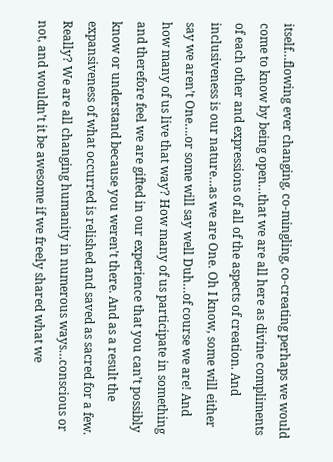itself…flowing ever changing, co-mingling, co-creating perhaps we would come to know by being open…that we are all here as divine compliments of each other and expressions of all of the aspects of creation. And inclusiveness is our nature…as we are One. Oh I know, some will either say we aren’t One….or some will say well Duh…of course we are! And how many of us live that way? How many of us participate in something and therefore feel we are gifted in our experience that you can’t possibly know or understand because you weren’t there. And as a result the expansiveness of what occurred is relished and saved as sacred for a few. Really? We are all changing humanity in numerous ways…conscious or not, and wouldn’t it be awesome if we freely shared what we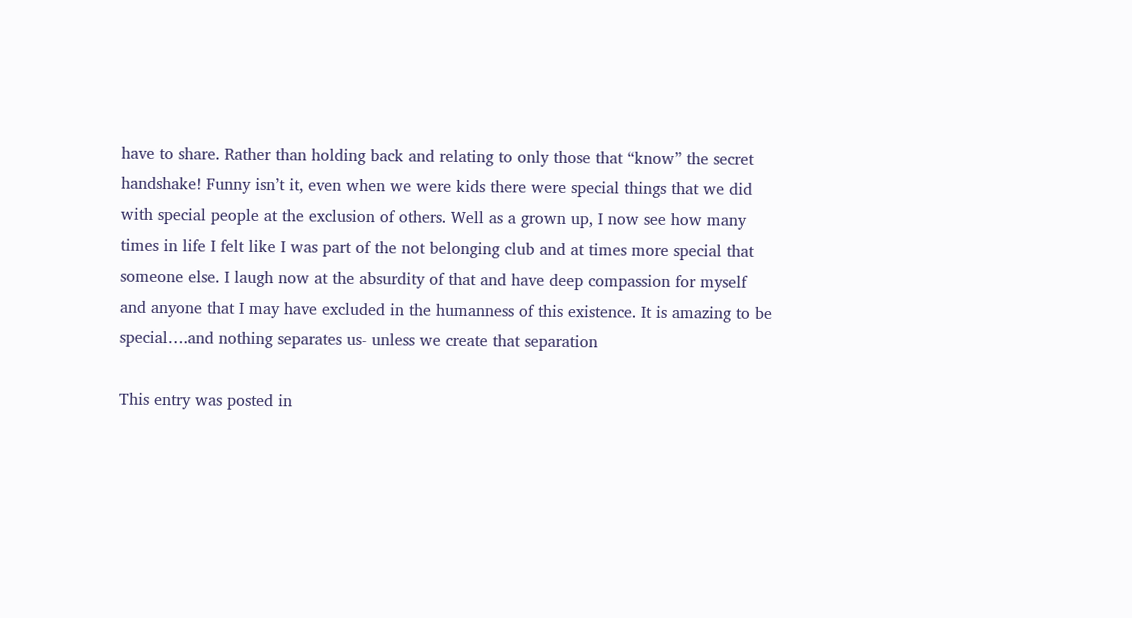have to share. Rather than holding back and relating to only those that “know” the secret handshake! Funny isn’t it, even when we were kids there were special things that we did with special people at the exclusion of others. Well as a grown up, I now see how many times in life I felt like I was part of the not belonging club and at times more special that someone else. I laugh now at the absurdity of that and have deep compassion for myself and anyone that I may have excluded in the humanness of this existence. It is amazing to be special….and nothing separates us- unless we create that separation

This entry was posted in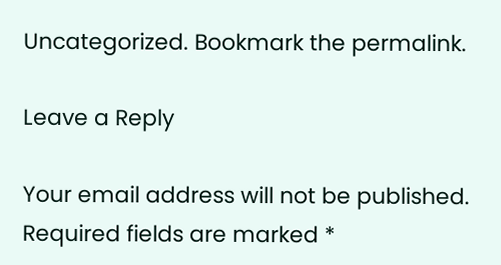Uncategorized. Bookmark the permalink.

Leave a Reply

Your email address will not be published. Required fields are marked *